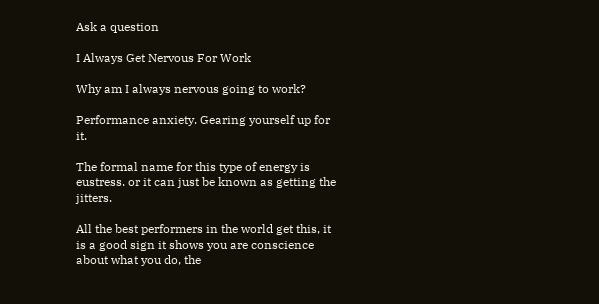Ask a question

I Always Get Nervous For Work

Why am I always nervous going to work?

Performance anxiety. Gearing yourself up for it.

The formal name for this type of energy is eustress. or it can just be known as getting the jitters.

All the best performers in the world get this, it is a good sign it shows you are conscience about what you do, the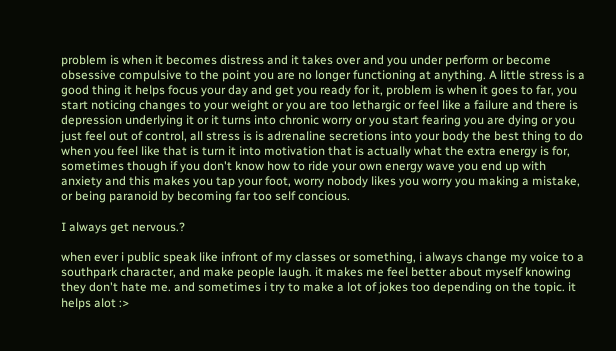problem is when it becomes distress and it takes over and you under perform or become obsessive compulsive to the point you are no longer functioning at anything. A little stress is a good thing it helps focus your day and get you ready for it, problem is when it goes to far, you start noticing changes to your weight or you are too lethargic or feel like a failure and there is depression underlying it or it turns into chronic worry or you start fearing you are dying or you just feel out of control, all stress is is adrenaline secretions into your body the best thing to do when you feel like that is turn it into motivation that is actually what the extra energy is for, sometimes though if you don't know how to ride your own energy wave you end up with anxiety and this makes you tap your foot, worry nobody likes you worry you making a mistake, or being paranoid by becoming far too self concious.

I always get nervous.?

when ever i public speak like infront of my classes or something, i always change my voice to a southpark character, and make people laugh. it makes me feel better about myself knowing they don't hate me. and sometimes i try to make a lot of jokes too depending on the topic. it helps alot :>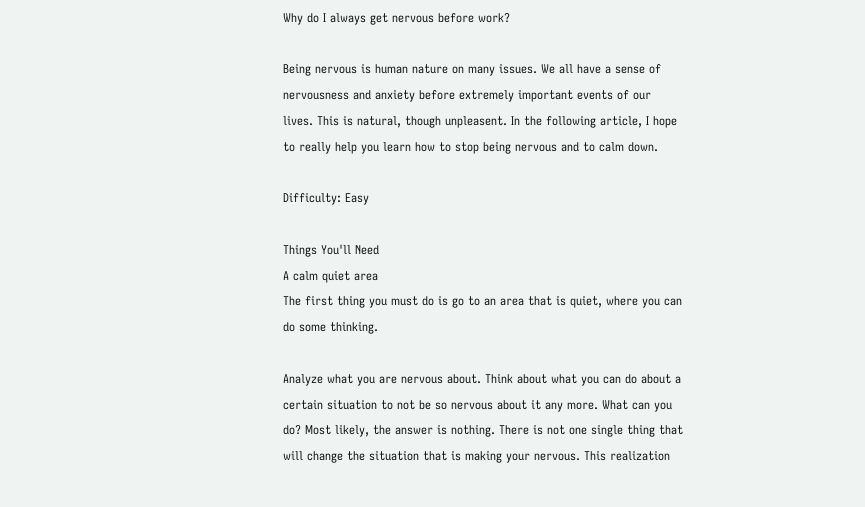Why do I always get nervous before work?

Being nervous is human nature on many issues. We all have a sense of nervousness and anxiety before extremely important events of our lives. This is natural, though unpleasent. In the following article, I hope to really help you learn how to stop being nervous and to calm down.

Difficulty: Easy

Things You'll Need
A calm quiet area
The first thing you must do is go to an area that is quiet, where you can do some thinking.

Analyze what you are nervous about. Think about what you can do about a certain situation to not be so nervous about it any more. What can you do? Most likely, the answer is nothing. There is not one single thing that will change the situation that is making your nervous. This realization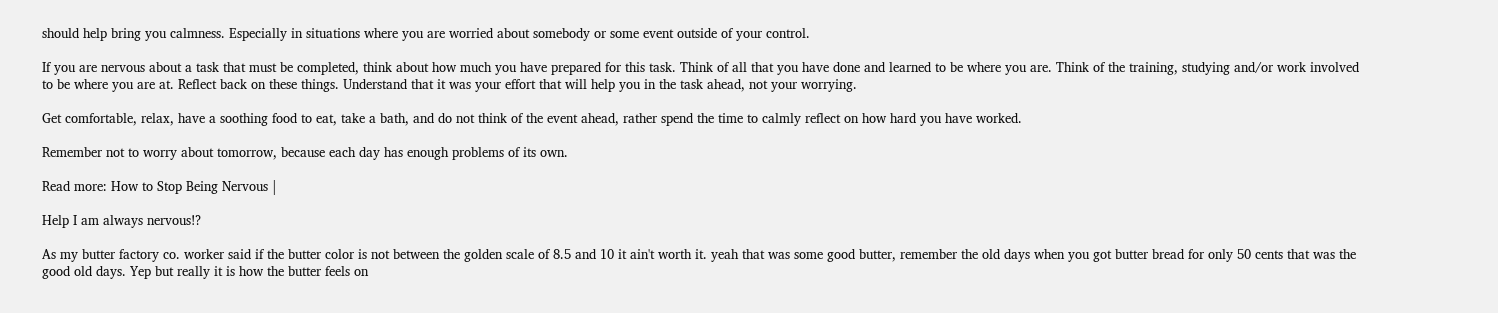should help bring you calmness. Especially in situations where you are worried about somebody or some event outside of your control.

If you are nervous about a task that must be completed, think about how much you have prepared for this task. Think of all that you have done and learned to be where you are. Think of the training, studying and/or work involved to be where you are at. Reflect back on these things. Understand that it was your effort that will help you in the task ahead, not your worrying.

Get comfortable, relax, have a soothing food to eat, take a bath, and do not think of the event ahead, rather spend the time to calmly reflect on how hard you have worked.

Remember not to worry about tomorrow, because each day has enough problems of its own.

Read more: How to Stop Being Nervous |

Help I am always nervous!?

As my butter factory co. worker said if the butter color is not between the golden scale of 8.5 and 10 it ain't worth it. yeah that was some good butter, remember the old days when you got butter bread for only 50 cents that was the good old days. Yep but really it is how the butter feels on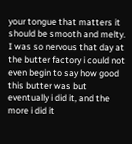your tongue that matters it should be smooth and melty. I was so nervous that day at the butter factory i could not even begin to say how good this butter was but eventually i did it, and the more i did it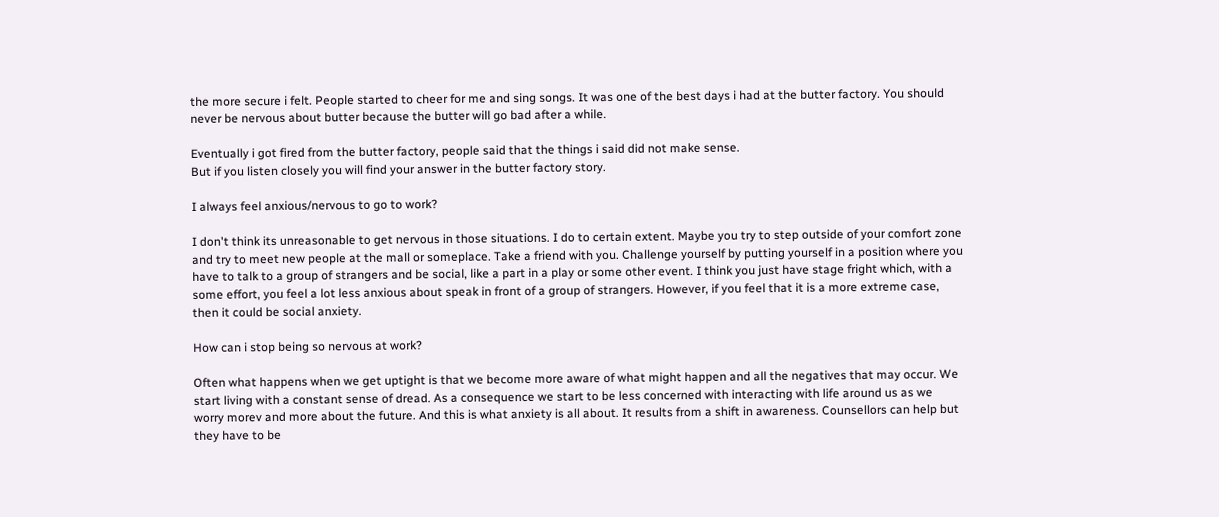the more secure i felt. People started to cheer for me and sing songs. It was one of the best days i had at the butter factory. You should never be nervous about butter because the butter will go bad after a while.

Eventually i got fired from the butter factory, people said that the things i said did not make sense.
But if you listen closely you will find your answer in the butter factory story.

I always feel anxious/nervous to go to work?

I don't think its unreasonable to get nervous in those situations. I do to certain extent. Maybe you try to step outside of your comfort zone and try to meet new people at the mall or someplace. Take a friend with you. Challenge yourself by putting yourself in a position where you have to talk to a group of strangers and be social, like a part in a play or some other event. I think you just have stage fright which, with a some effort, you feel a lot less anxious about speak in front of a group of strangers. However, if you feel that it is a more extreme case, then it could be social anxiety.

How can i stop being so nervous at work?

Often what happens when we get uptight is that we become more aware of what might happen and all the negatives that may occur. We start living with a constant sense of dread. As a consequence we start to be less concerned with interacting with life around us as we worry morev and more about the future. And this is what anxiety is all about. It results from a shift in awareness. Counsellors can help but they have to be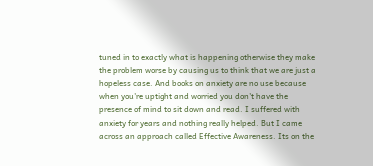tuned in to exactly what is happening otherwise they make the problem worse by causing us to think that we are just a hopeless case. And books on anxiety are no use because when you're uptight and worried you don't have the presence of mind to sit down and read. I suffered with anxiety for years and nothing really helped. But I came across an approach called Effective Awareness. Its on the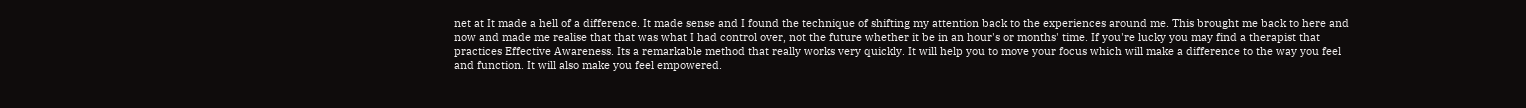net at It made a hell of a difference. It made sense and I found the technique of shifting my attention back to the experiences around me. This brought me back to here and now and made me realise that that was what I had control over, not the future whether it be in an hour's or months' time. If you're lucky you may find a therapist that practices Effective Awareness. Its a remarkable method that really works very quickly. It will help you to move your focus which will make a difference to the way you feel and function. It will also make you feel empowered.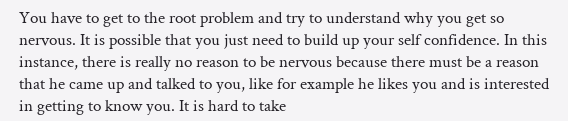You have to get to the root problem and try to understand why you get so nervous. It is possible that you just need to build up your self confidence. In this instance, there is really no reason to be nervous because there must be a reason that he came up and talked to you, like for example he likes you and is interested in getting to know you. It is hard to take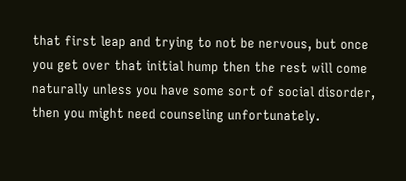that first leap and trying to not be nervous, but once you get over that initial hump then the rest will come naturally unless you have some sort of social disorder, then you might need counseling unfortunately.